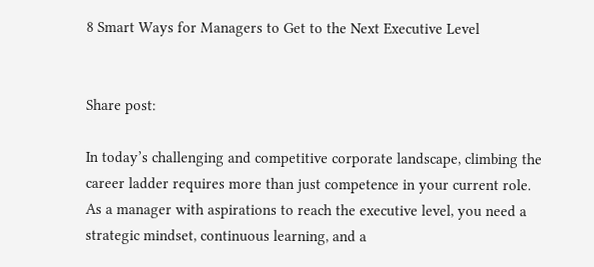8 Smart Ways for Managers to Get to the Next Executive Level


Share post:

In today’s challenging and competitive corporate landscape, climbing the career ladder requires more than just competence in your current role. As a manager with aspirations to reach the executive level, you need a strategic mindset, continuous learning, and a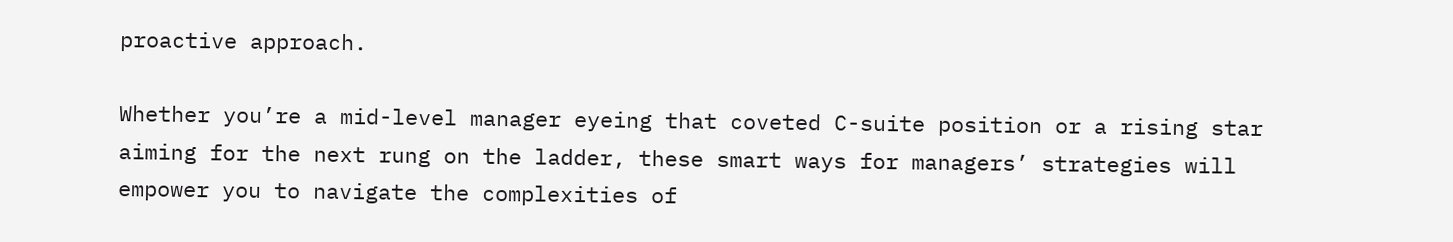proactive approach.

Whether you’re a mid-level manager eyeing that coveted C-suite position or a rising star aiming for the next rung on the ladder, these smart ways for managers’ strategies will empower you to navigate the complexities of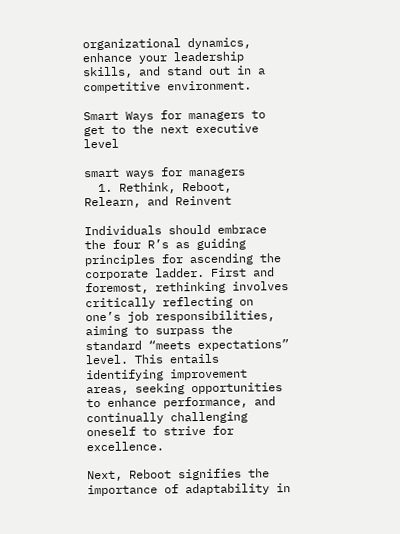organizational dynamics, enhance your leadership skills, and stand out in a competitive environment.

Smart Ways for managers to get to the next executive level

smart ways for managers
  1. Rethink, Reboot, Relearn, and Reinvent

Individuals should embrace the four R’s as guiding principles for ascending the corporate ladder. First and foremost, rethinking involves critically reflecting on one’s job responsibilities, aiming to surpass the standard “meets expectations” level. This entails identifying improvement areas, seeking opportunities to enhance performance, and continually challenging oneself to strive for excellence.

Next, Reboot signifies the importance of adaptability in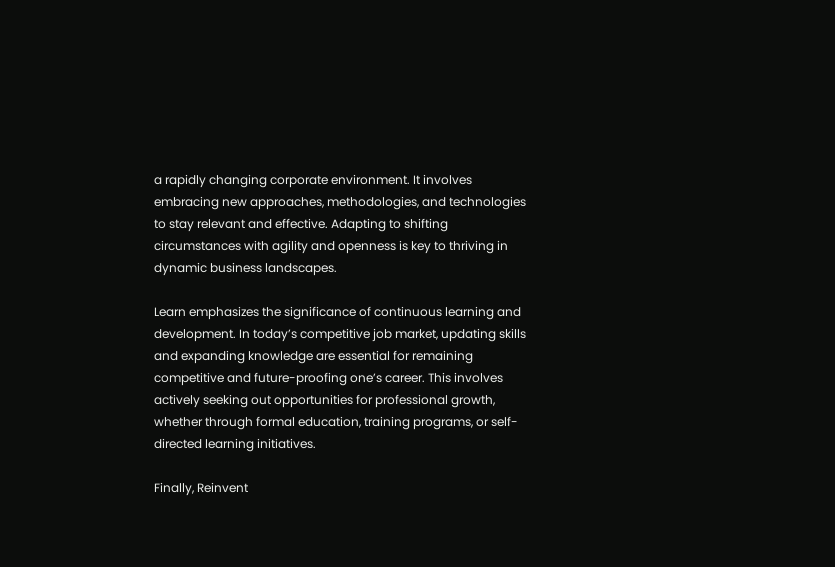a rapidly changing corporate environment. It involves embracing new approaches, methodologies, and technologies to stay relevant and effective. Adapting to shifting circumstances with agility and openness is key to thriving in dynamic business landscapes.

Learn emphasizes the significance of continuous learning and development. In today’s competitive job market, updating skills and expanding knowledge are essential for remaining competitive and future-proofing one’s career. This involves actively seeking out opportunities for professional growth, whether through formal education, training programs, or self-directed learning initiatives.

Finally, Reinvent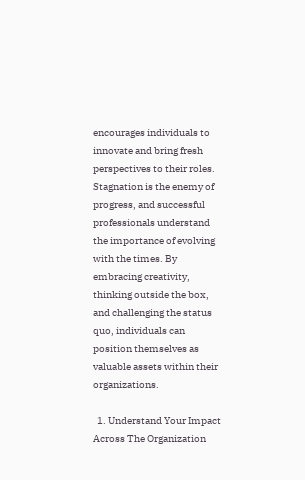encourages individuals to innovate and bring fresh perspectives to their roles. Stagnation is the enemy of progress, and successful professionals understand the importance of evolving with the times. By embracing creativity, thinking outside the box, and challenging the status quo, individuals can position themselves as valuable assets within their organizations.

  1. Understand Your Impact Across The Organization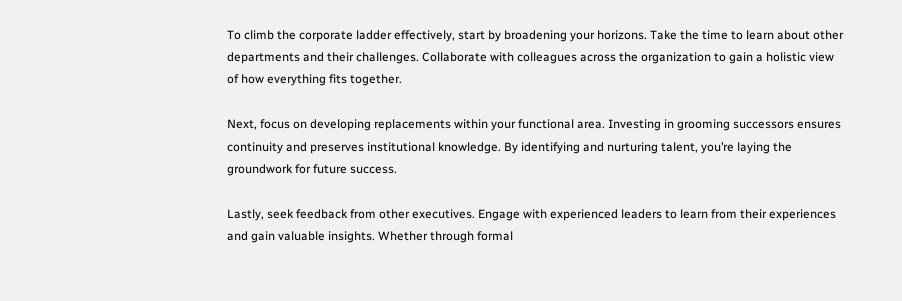To climb the corporate ladder effectively, start by broadening your horizons. Take the time to learn about other departments and their challenges. Collaborate with colleagues across the organization to gain a holistic view of how everything fits together.

Next, focus on developing replacements within your functional area. Investing in grooming successors ensures continuity and preserves institutional knowledge. By identifying and nurturing talent, you’re laying the groundwork for future success.

Lastly, seek feedback from other executives. Engage with experienced leaders to learn from their experiences and gain valuable insights. Whether through formal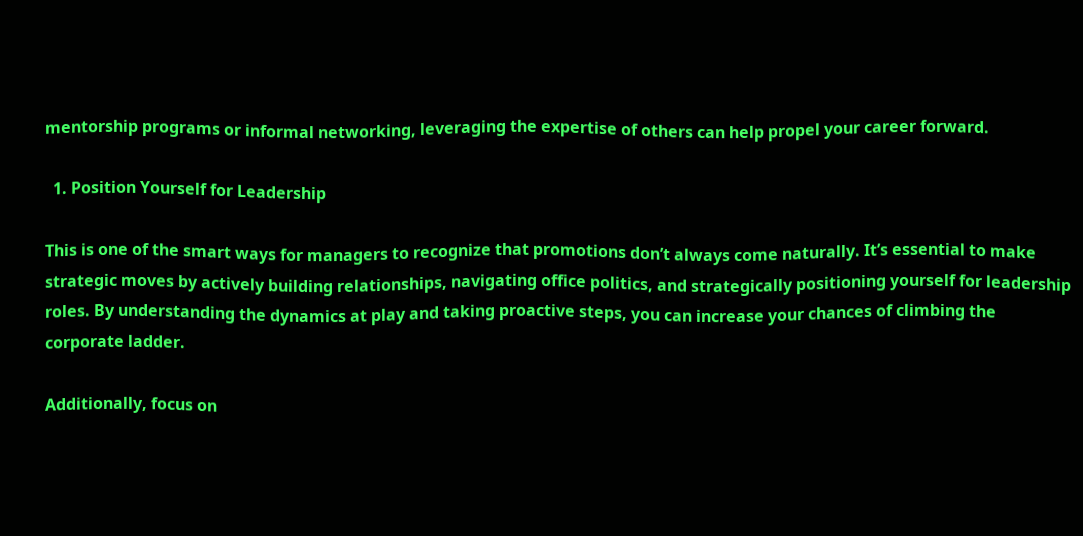mentorship programs or informal networking, leveraging the expertise of others can help propel your career forward.

  1. Position Yourself for Leadership

This is one of the smart ways for managers to recognize that promotions don’t always come naturally. It’s essential to make strategic moves by actively building relationships, navigating office politics, and strategically positioning yourself for leadership roles. By understanding the dynamics at play and taking proactive steps, you can increase your chances of climbing the corporate ladder.

Additionally, focus on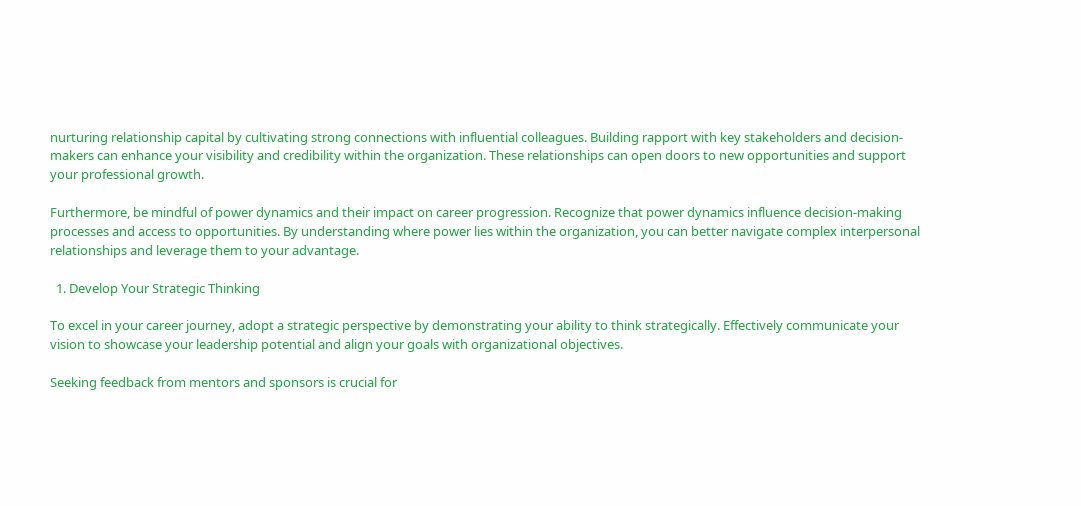nurturing relationship capital by cultivating strong connections with influential colleagues. Building rapport with key stakeholders and decision-makers can enhance your visibility and credibility within the organization. These relationships can open doors to new opportunities and support your professional growth.

Furthermore, be mindful of power dynamics and their impact on career progression. Recognize that power dynamics influence decision-making processes and access to opportunities. By understanding where power lies within the organization, you can better navigate complex interpersonal relationships and leverage them to your advantage.

  1. Develop Your Strategic Thinking

To excel in your career journey, adopt a strategic perspective by demonstrating your ability to think strategically. Effectively communicate your vision to showcase your leadership potential and align your goals with organizational objectives.

Seeking feedback from mentors and sponsors is crucial for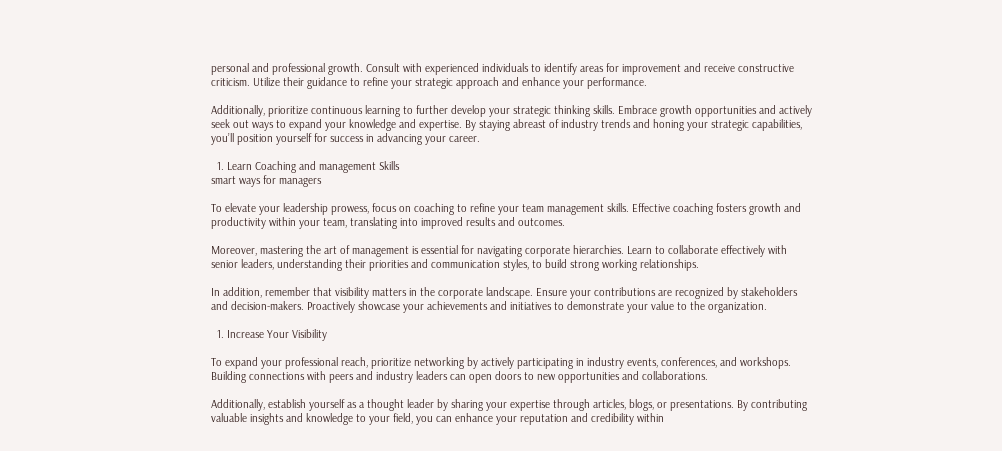personal and professional growth. Consult with experienced individuals to identify areas for improvement and receive constructive criticism. Utilize their guidance to refine your strategic approach and enhance your performance.

Additionally, prioritize continuous learning to further develop your strategic thinking skills. Embrace growth opportunities and actively seek out ways to expand your knowledge and expertise. By staying abreast of industry trends and honing your strategic capabilities, you’ll position yourself for success in advancing your career.

  1. Learn Coaching and management Skills
smart ways for managers

To elevate your leadership prowess, focus on coaching to refine your team management skills. Effective coaching fosters growth and productivity within your team, translating into improved results and outcomes.

Moreover, mastering the art of management is essential for navigating corporate hierarchies. Learn to collaborate effectively with senior leaders, understanding their priorities and communication styles, to build strong working relationships.

In addition, remember that visibility matters in the corporate landscape. Ensure your contributions are recognized by stakeholders and decision-makers. Proactively showcase your achievements and initiatives to demonstrate your value to the organization.

  1. Increase Your Visibility

To expand your professional reach, prioritize networking by actively participating in industry events, conferences, and workshops. Building connections with peers and industry leaders can open doors to new opportunities and collaborations.

Additionally, establish yourself as a thought leader by sharing your expertise through articles, blogs, or presentations. By contributing valuable insights and knowledge to your field, you can enhance your reputation and credibility within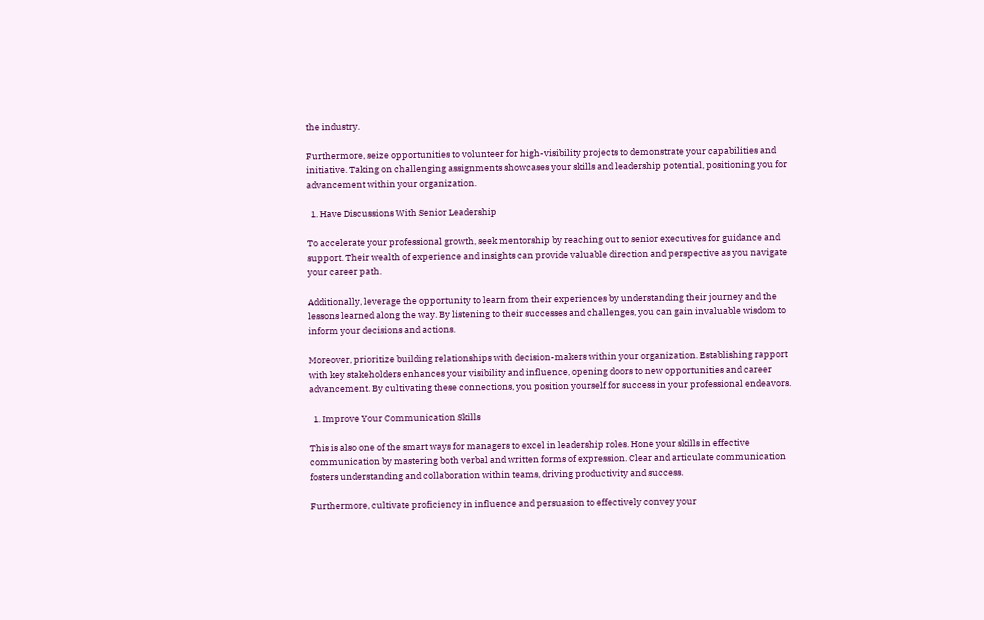the industry.

Furthermore, seize opportunities to volunteer for high-visibility projects to demonstrate your capabilities and initiative. Taking on challenging assignments showcases your skills and leadership potential, positioning you for advancement within your organization.

  1. Have Discussions With Senior Leadership

To accelerate your professional growth, seek mentorship by reaching out to senior executives for guidance and support. Their wealth of experience and insights can provide valuable direction and perspective as you navigate your career path.

Additionally, leverage the opportunity to learn from their experiences by understanding their journey and the lessons learned along the way. By listening to their successes and challenges, you can gain invaluable wisdom to inform your decisions and actions.

Moreover, prioritize building relationships with decision-makers within your organization. Establishing rapport with key stakeholders enhances your visibility and influence, opening doors to new opportunities and career advancement. By cultivating these connections, you position yourself for success in your professional endeavors.

  1. Improve Your Communication Skills

This is also one of the smart ways for managers to excel in leadership roles. Hone your skills in effective communication by mastering both verbal and written forms of expression. Clear and articulate communication fosters understanding and collaboration within teams, driving productivity and success.

Furthermore, cultivate proficiency in influence and persuasion to effectively convey your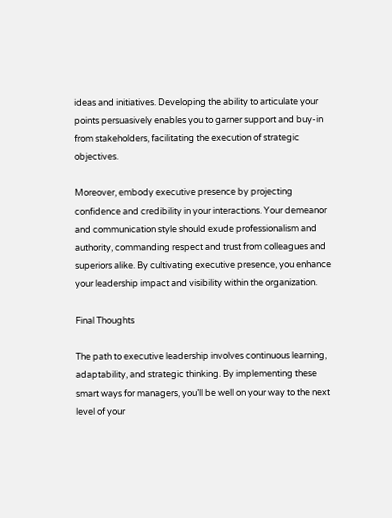ideas and initiatives. Developing the ability to articulate your points persuasively enables you to garner support and buy-in from stakeholders, facilitating the execution of strategic objectives.

Moreover, embody executive presence by projecting confidence and credibility in your interactions. Your demeanor and communication style should exude professionalism and authority, commanding respect and trust from colleagues and superiors alike. By cultivating executive presence, you enhance your leadership impact and visibility within the organization.

Final Thoughts

The path to executive leadership involves continuous learning, adaptability, and strategic thinking. By implementing these smart ways for managers, you’ll be well on your way to the next level of your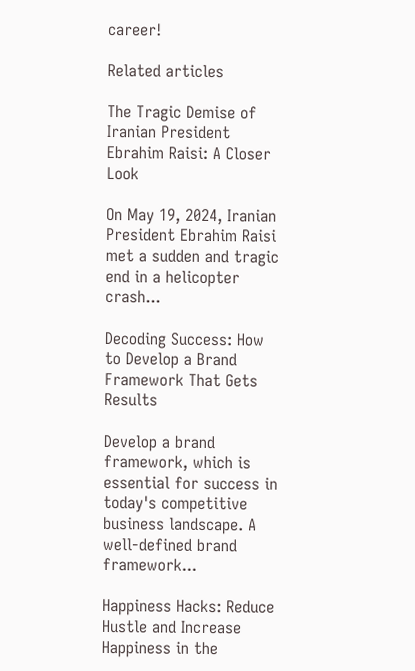career!

Related articles

The Tragic Demise of Iranian President Ebrahim Raisi: A Closer Look

On May 19, 2024, Iranian President Ebrahim Raisi met a sudden and tragic end in a helicopter crash...

Decoding Success: How to Develop a Brand Framework That Gets Results

Develop a brand framework, which is essential for success in today's competitive business landscape. A well-defined brand framework...

Happiness Hacks: Reduce Hustle and Increase Happiness in the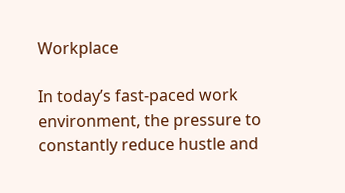Workplace

In today’s fast-paced work environment, the pressure to constantly reduce hustle and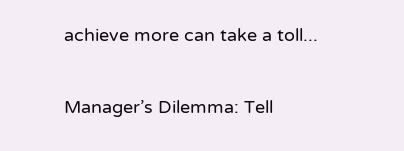achieve more can take a toll...

Manager’s Dilemma: Tell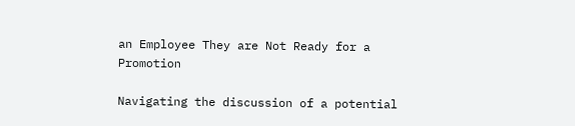an Employee They are Not Ready for a Promotion

Navigating the discussion of a potential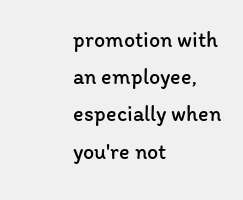promotion with an employee, especially when you're not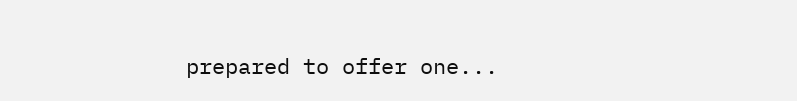prepared to offer one...